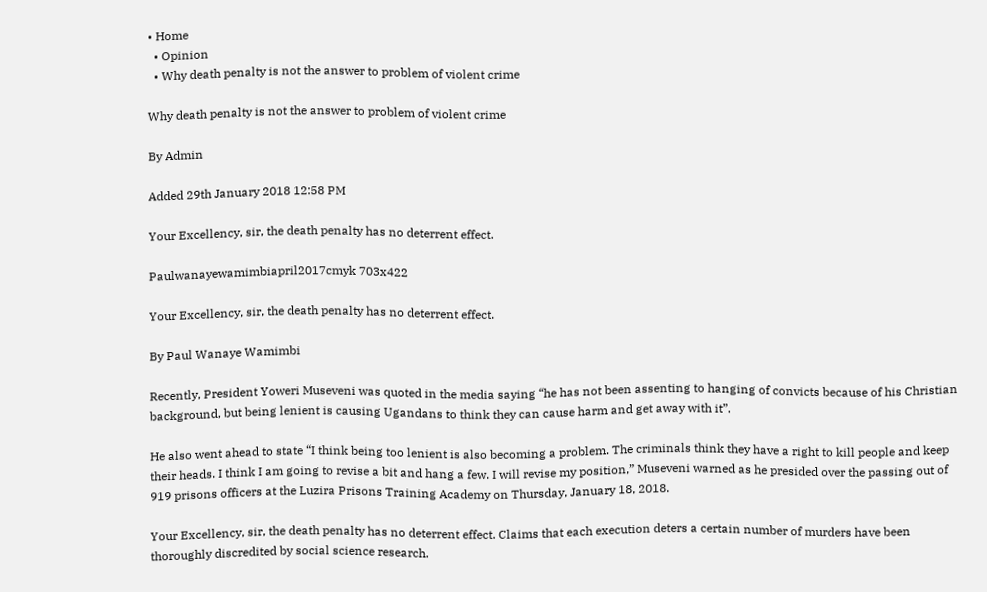• Home
  • Opinion
  • Why death penalty is not the answer to problem of violent crime

Why death penalty is not the answer to problem of violent crime

By Admin

Added 29th January 2018 12:58 PM

Your Excellency, sir, the death penalty has no deterrent effect.

Paulwanayewamimbiapril2017cmyk 703x422

Your Excellency, sir, the death penalty has no deterrent effect.

By Paul Wanaye Wamimbi

Recently, President Yoweri Museveni was quoted in the media saying “he has not been assenting to hanging of convicts because of his Christian background, but being lenient is causing Ugandans to think they can cause harm and get away with it”.

He also went ahead to state “I think being too lenient is also becoming a problem. The criminals think they have a right to kill people and keep their heads. I think I am going to revise a bit and hang a few. I will revise my position,” Museveni warned as he presided over the passing out of 919 prisons officers at the Luzira Prisons Training Academy on Thursday, January 18, 2018.

Your Excellency, sir, the death penalty has no deterrent effect. Claims that each execution deters a certain number of murders have been thoroughly discredited by social science research.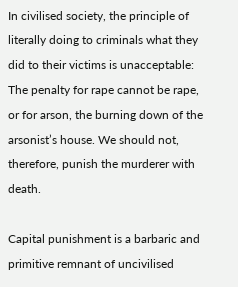In civilised society, the principle of literally doing to criminals what they did to their victims is unacceptable: The penalty for rape cannot be rape, or for arson, the burning down of the arsonist’s house. We should not, therefore, punish the murderer with death.

Capital punishment is a barbaric and primitive remnant of uncivilised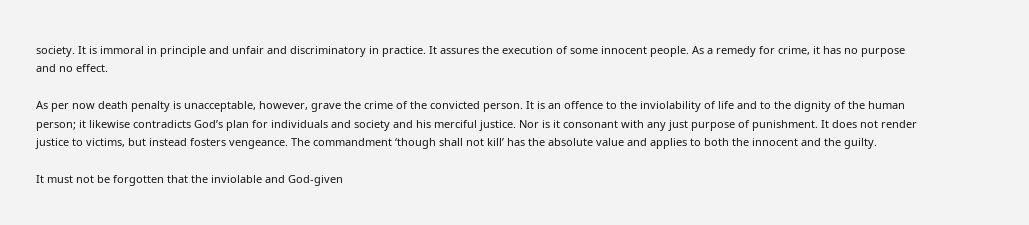society. It is immoral in principle and unfair and discriminatory in practice. It assures the execution of some innocent people. As a remedy for crime, it has no purpose and no effect.

As per now death penalty is unacceptable, however, grave the crime of the convicted person. It is an offence to the inviolability of life and to the dignity of the human person; it likewise contradicts God’s plan for individuals and society and his merciful justice. Nor is it consonant with any just purpose of punishment. It does not render justice to victims, but instead fosters vengeance. The commandment ‘though shall not kill’ has the absolute value and applies to both the innocent and the guilty.

It must not be forgotten that the inviolable and God-given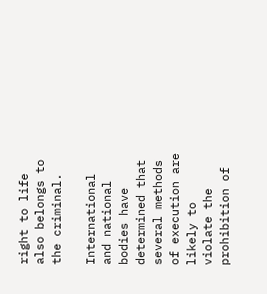right to life also belongs to the criminal.

International and national bodies have determined that several methods of execution are likely to violate the prohibition of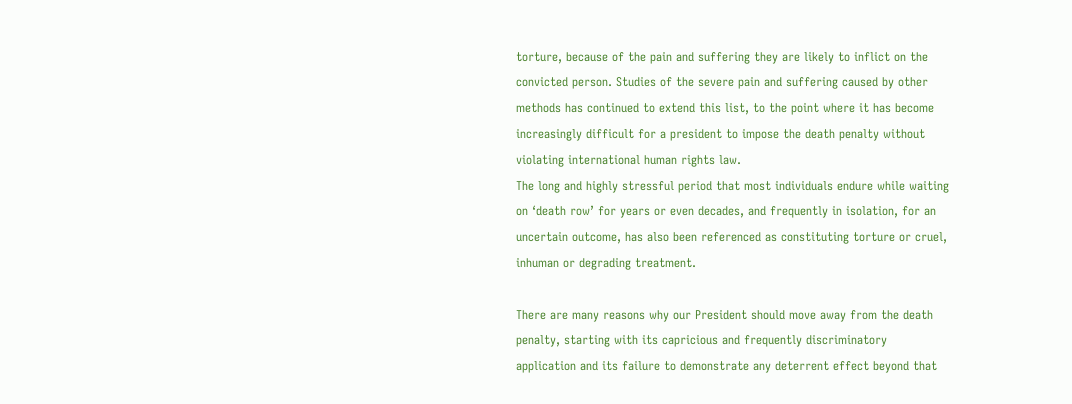torture, because of the pain and suffering they are likely to inflict on the convicted person. Studies of the severe pain and suffering caused by other methods has continued to extend this list, to the point where it has become increasingly difficult for a president to impose the death penalty without violating international human rights law.
The long and highly stressful period that most individuals endure while waiting on ‘death row’ for years or even decades, and frequently in isolation, for an uncertain outcome, has also been referenced as constituting torture or cruel, inhuman or degrading treatment.

There are many reasons why our President should move away from the death penalty, starting with its capricious and frequently discriminatory application and its failure to demonstrate any deterrent effect beyond that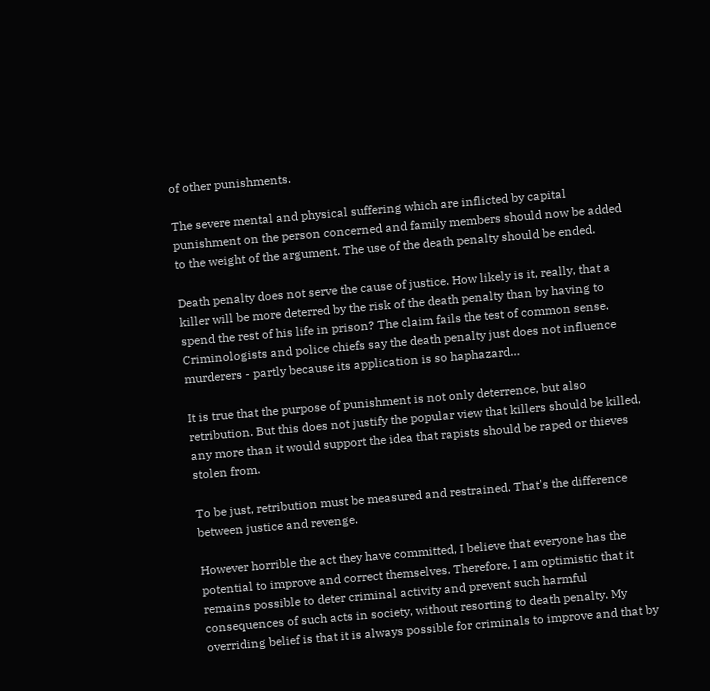of other punishments.

The severe mental and physical suffering which are inflicted by capital punishment on the person concerned and family members should now be added to the weight of the argument. The use of the death penalty should be ended.

Death penalty does not serve the cause of justice. How likely is it, really, that a killer will be more deterred by the risk of the death penalty than by having to spend the rest of his life in prison? The claim fails the test of common sense. Criminologists and police chiefs say the death penalty just does not influence murderers - partly because its application is so haphazard…

It is true that the purpose of punishment is not only deterrence, but also retribution. But this does not justify the popular view that killers should be killed, any more than it would support the idea that rapists should be raped or thieves stolen from.

To be just, retribution must be measured and restrained. That's the difference between justice and revenge.

However horrible the act they have committed, I believe that everyone has the potential to improve and correct themselves. Therefore, I am optimistic that it remains possible to deter criminal activity and prevent such harmful consequences of such acts in society, without resorting to death penalty. My overriding belief is that it is always possible for criminals to improve and that by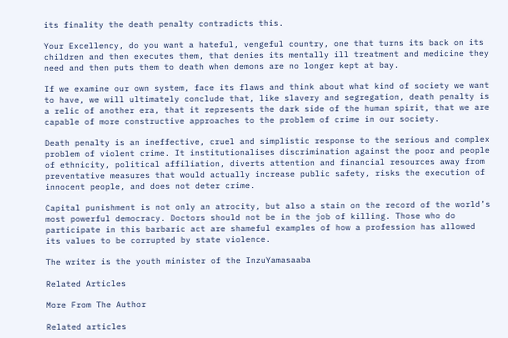its finality the death penalty contradicts this.

Your Excellency, do you want a hateful, vengeful country, one that turns its back on its children and then executes them, that denies its mentally ill treatment and medicine they need and then puts them to death when demons are no longer kept at bay.

If we examine our own system, face its flaws and think about what kind of society we want to have, we will ultimately conclude that, like slavery and segregation, death penalty is a relic of another era, that it represents the dark side of the human spirit, that we are capable of more constructive approaches to the problem of crime in our society.

Death penalty is an ineffective, cruel and simplistic response to the serious and complex problem of violent crime. It institutionalises discrimination against the poor and people of ethnicity, political affiliation, diverts attention and financial resources away from preventative measures that would actually increase public safety, risks the execution of innocent people, and does not deter crime.

Capital punishment is not only an atrocity, but also a stain on the record of the world’s most powerful democracy. Doctors should not be in the job of killing. Those who do participate in this barbaric act are shameful examples of how a profession has allowed its values to be corrupted by state violence.

The writer is the youth minister of the InzuYamasaaba

Related Articles

More From The Author

Related articles